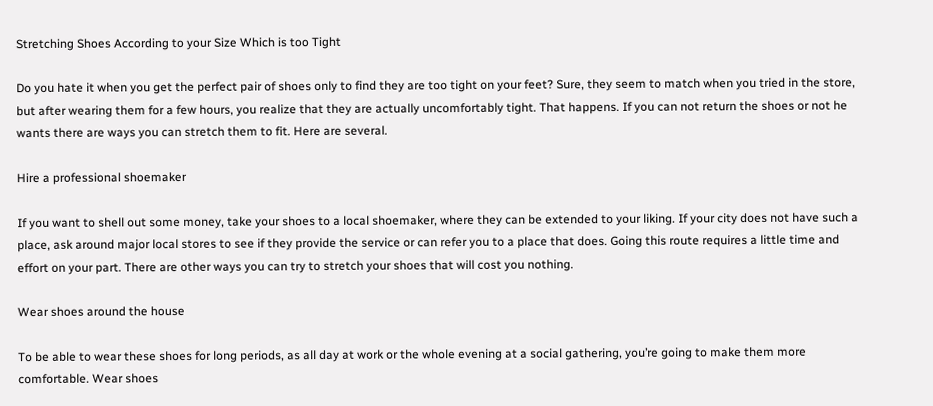Stretching Shoes According to your Size Which is too Tight

Do you hate it when you get the perfect pair of shoes only to find they are too tight on your feet? Sure, they seem to match when you tried in the store, but after wearing them for a few hours, you realize that they are actually uncomfortably tight. That happens. If you can not return the shoes or not he wants there are ways you can stretch them to fit. Here are several.

Hire a professional shoemaker

If you want to shell out some money, take your shoes to a local shoemaker, where they can be extended to your liking. If your city does not have such a place, ask around major local stores to see if they provide the service or can refer you to a place that does. Going this route requires a little time and effort on your part. There are other ways you can try to stretch your shoes that will cost you nothing.

Wear shoes around the house

To be able to wear these shoes for long periods, as all day at work or the whole evening at a social gathering, you’re going to make them more comfortable. Wear shoes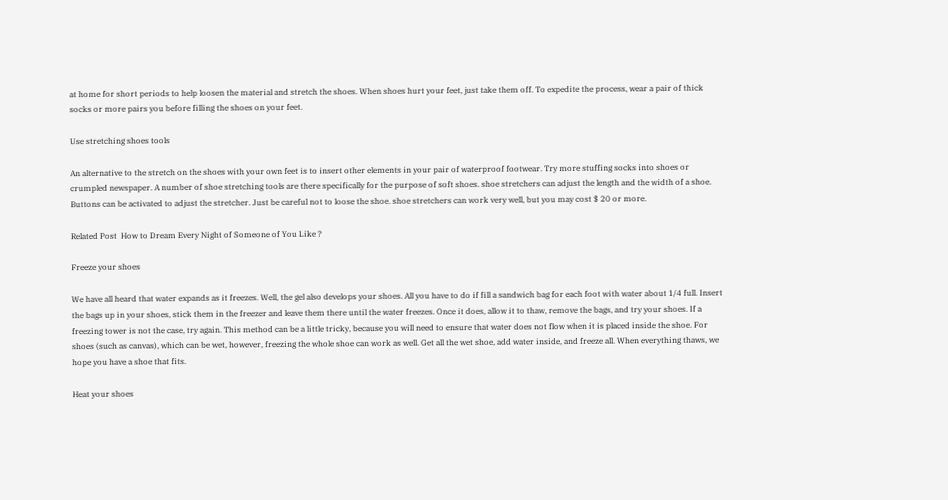at home for short periods to help loosen the material and stretch the shoes. When shoes hurt your feet, just take them off. To expedite the process, wear a pair of thick socks or more pairs you before filling the shoes on your feet.

Use stretching shoes tools

An alternative to the stretch on the shoes with your own feet is to insert other elements in your pair of waterproof footwear. Try more stuffing socks into shoes or crumpled newspaper. A number of shoe stretching tools are there specifically for the purpose of soft shoes. shoe stretchers can adjust the length and the width of a shoe. Buttons can be activated to adjust the stretcher. Just be careful not to loose the shoe. shoe stretchers can work very well, but you may cost $ 20 or more.

Related Post  How to Dream Every Night of Someone of You Like ?

Freeze your shoes

We have all heard that water expands as it freezes. Well, the gel also develops your shoes. All you have to do if fill a sandwich bag for each foot with water about 1/4 full. Insert the bags up in your shoes, stick them in the freezer and leave them there until the water freezes. Once it does, allow it to thaw, remove the bags, and try your shoes. If a freezing tower is not the case, try again. This method can be a little tricky, because you will need to ensure that water does not flow when it is placed inside the shoe. For shoes (such as canvas), which can be wet, however, freezing the whole shoe can work as well. Get all the wet shoe, add water inside, and freeze all. When everything thaws, we hope you have a shoe that fits.

Heat your shoes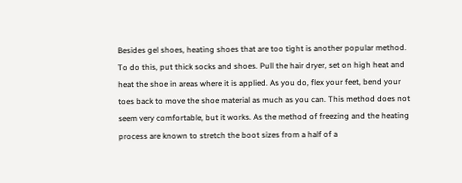Besides gel shoes, heating shoes that are too tight is another popular method. To do this, put thick socks and shoes. Pull the hair dryer, set on high heat and heat the shoe in areas where it is applied. As you do, flex your feet, bend your toes back to move the shoe material as much as you can. This method does not seem very comfortable, but it works. As the method of freezing and the heating process are known to stretch the boot sizes from a half of a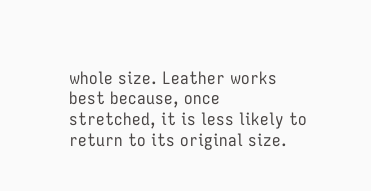whole size. Leather works best because, once stretched, it is less likely to return to its original size.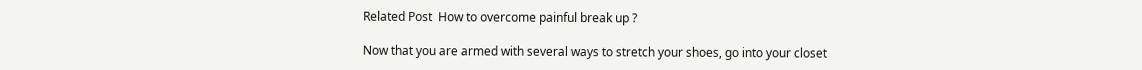Related Post  How to overcome painful break up ?

Now that you are armed with several ways to stretch your shoes, go into your closet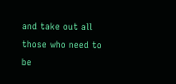and take out all those who need to be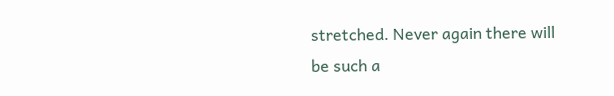stretched. Never again there will be such a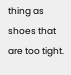thing as shoes that are too tight.